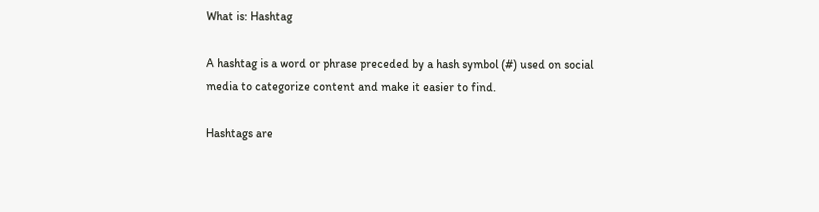What is: Hashtag

A hashtag is a word or phrase preceded by a hash symbol (#) used on social media to categorize content and make it easier to find.

Hashtags are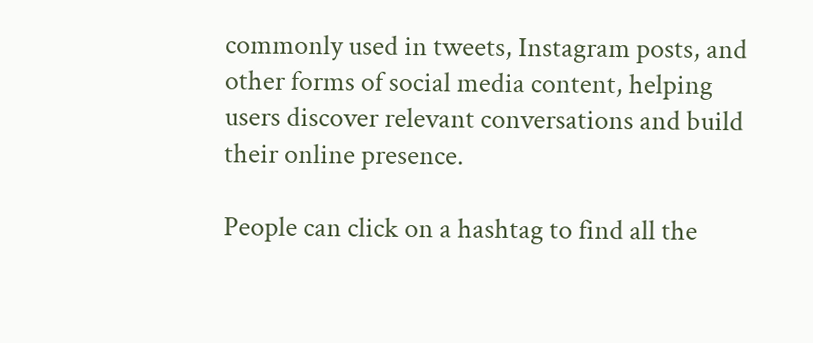commonly used in tweets, Instagram posts, and other forms of social media content, helping users discover relevant conversations and build their online presence.

People can click on a hashtag to find all the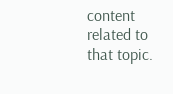content related to that topic.